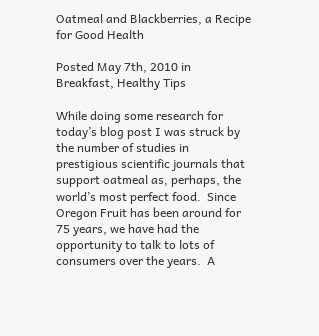Oatmeal and Blackberries, a Recipe for Good Health

Posted May 7th, 2010 in Breakfast, Healthy Tips

While doing some research for today’s blog post I was struck by the number of studies in prestigious scientific journals that support oatmeal as, perhaps, the world’s most perfect food.  Since Oregon Fruit has been around for 75 years, we have had the opportunity to talk to lots of consumers over the years.  A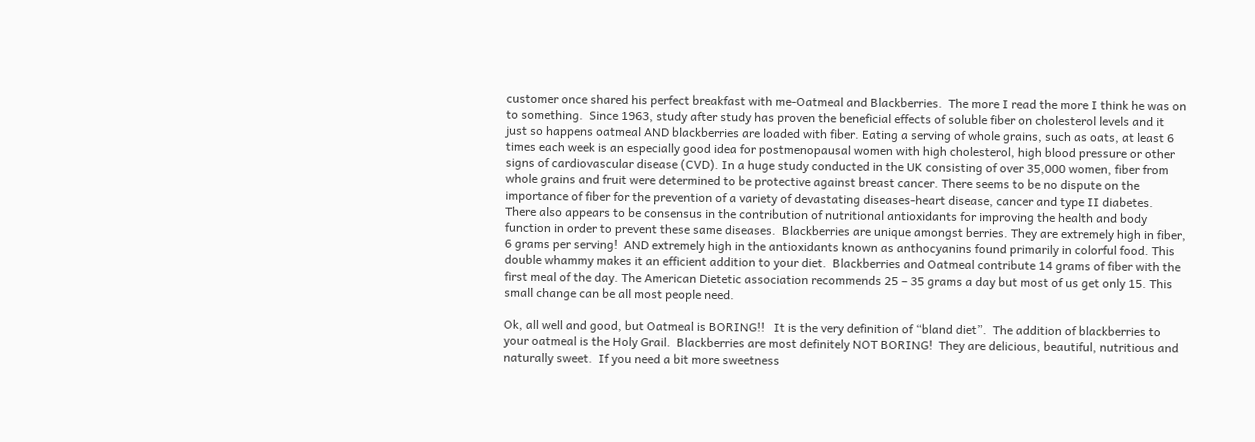customer once shared his perfect breakfast with me-Oatmeal and Blackberries.  The more I read the more I think he was on to something.  Since 1963, study after study has proven the beneficial effects of soluble fiber on cholesterol levels and it just so happens oatmeal AND blackberries are loaded with fiber. Eating a serving of whole grains, such as oats, at least 6 times each week is an especially good idea for postmenopausal women with high cholesterol, high blood pressure or other signs of cardiovascular disease (CVD). In a huge study conducted in the UK consisting of over 35,000 women, fiber from whole grains and fruit were determined to be protective against breast cancer. There seems to be no dispute on the importance of fiber for the prevention of a variety of devastating diseases-heart disease, cancer and type II diabetes.  There also appears to be consensus in the contribution of nutritional antioxidants for improving the health and body function in order to prevent these same diseases.  Blackberries are unique amongst berries. They are extremely high in fiber, 6 grams per serving!  AND extremely high in the antioxidants known as anthocyanins found primarily in colorful food. This double whammy makes it an efficient addition to your diet.  Blackberries and Oatmeal contribute 14 grams of fiber with the first meal of the day. The American Dietetic association recommends 25 – 35 grams a day but most of us get only 15. This small change can be all most people need.

Ok, all well and good, but Oatmeal is BORING!!   It is the very definition of “bland diet”.  The addition of blackberries to your oatmeal is the Holy Grail.  Blackberries are most definitely NOT BORING!  They are delicious, beautiful, nutritious and naturally sweet.  If you need a bit more sweetness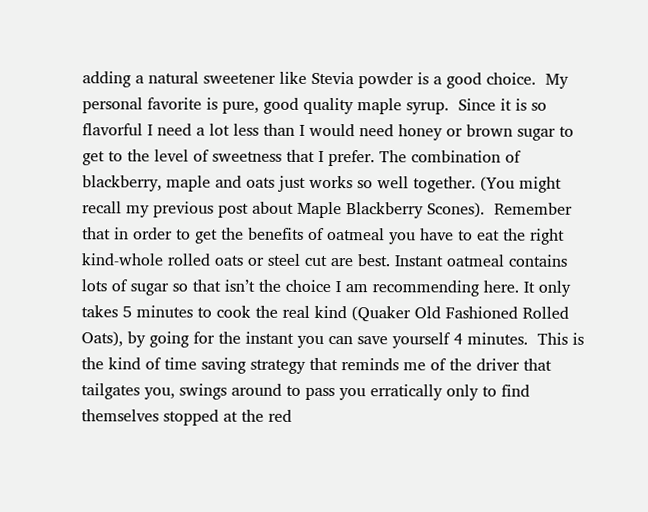adding a natural sweetener like Stevia powder is a good choice.  My personal favorite is pure, good quality maple syrup.  Since it is so flavorful I need a lot less than I would need honey or brown sugar to get to the level of sweetness that I prefer. The combination of blackberry, maple and oats just works so well together. (You might recall my previous post about Maple Blackberry Scones).  Remember that in order to get the benefits of oatmeal you have to eat the right kind-whole rolled oats or steel cut are best. Instant oatmeal contains lots of sugar so that isn’t the choice I am recommending here. It only takes 5 minutes to cook the real kind (Quaker Old Fashioned Rolled Oats), by going for the instant you can save yourself 4 minutes.  This is the kind of time saving strategy that reminds me of the driver that tailgates you, swings around to pass you erratically only to find themselves stopped at the red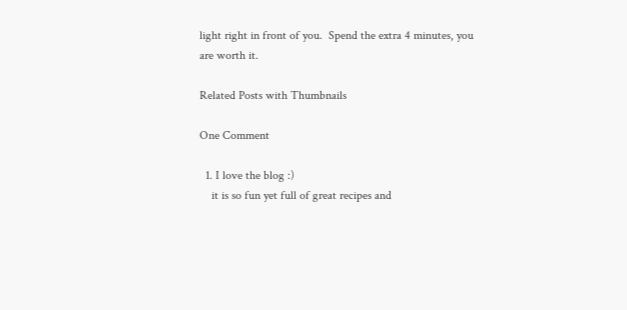light right in front of you.  Spend the extra 4 minutes, you are worth it.

Related Posts with Thumbnails

One Comment

  1. I love the blog :)
    it is so fun yet full of great recipes and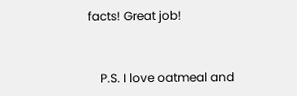facts! Great job!


    P.S. I love oatmeal and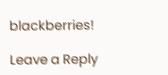blackberries!

Leave a Reply